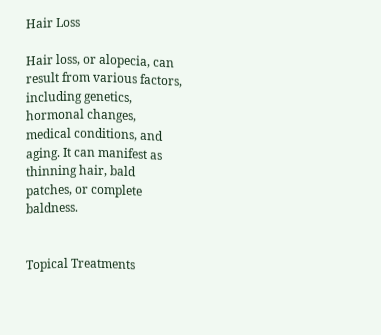Hair Loss

Hair loss, or alopecia, can result from various factors, including genetics, hormonal changes, medical conditions, and aging. It can manifest as thinning hair, bald patches, or complete baldness.


Topical Treatments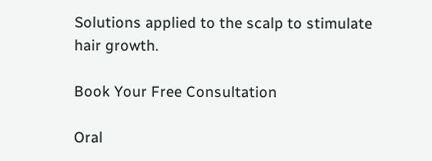Solutions applied to the scalp to stimulate hair growth.

Book Your Free Consultation

Oral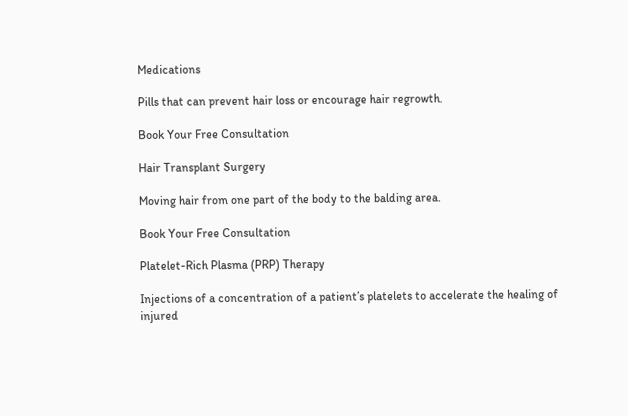Medications

Pills that can prevent hair loss or encourage hair regrowth.

Book Your Free Consultation

Hair Transplant Surgery

Moving hair from one part of the body to the balding area.

Book Your Free Consultation

Platelet-Rich Plasma (PRP) Therapy

Injections of a concentration of a patient’s platelets to accelerate the healing of injured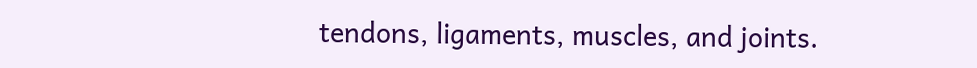tendons, ligaments, muscles, and joints.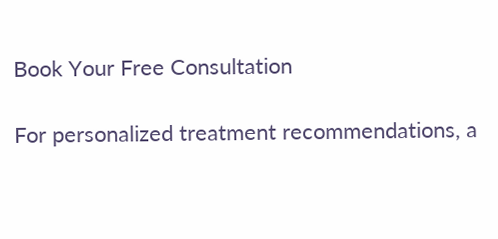Book Your Free Consultation

For personalized treatment recommendations, a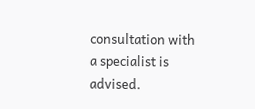consultation with a specialist is advised.